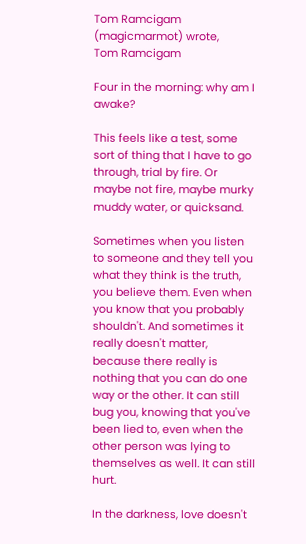Tom Ramcigam (magicmarmot) wrote,
Tom Ramcigam

Four in the morning: why am I awake?

This feels like a test, some sort of thing that I have to go through, trial by fire. Or maybe not fire, maybe murky muddy water, or quicksand.

Sometimes when you listen to someone and they tell you what they think is the truth, you believe them. Even when you know that you probably shouldn't. And sometimes it really doesn't matter, because there really is nothing that you can do one way or the other. It can still bug you, knowing that you've been lied to, even when the other person was lying to themselves as well. It can still hurt.

In the darkness, love doesn't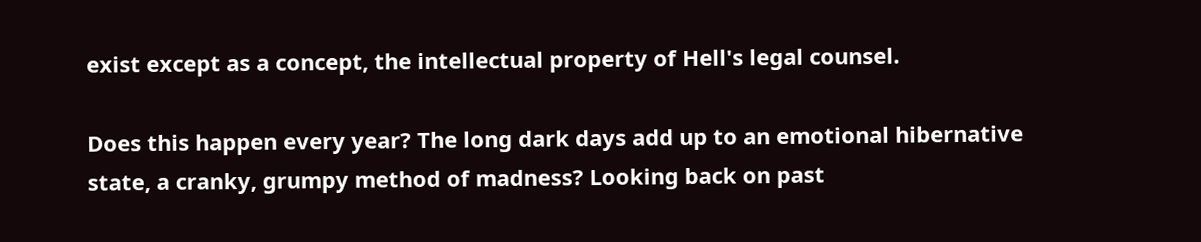exist except as a concept, the intellectual property of Hell's legal counsel.

Does this happen every year? The long dark days add up to an emotional hibernative state, a cranky, grumpy method of madness? Looking back on past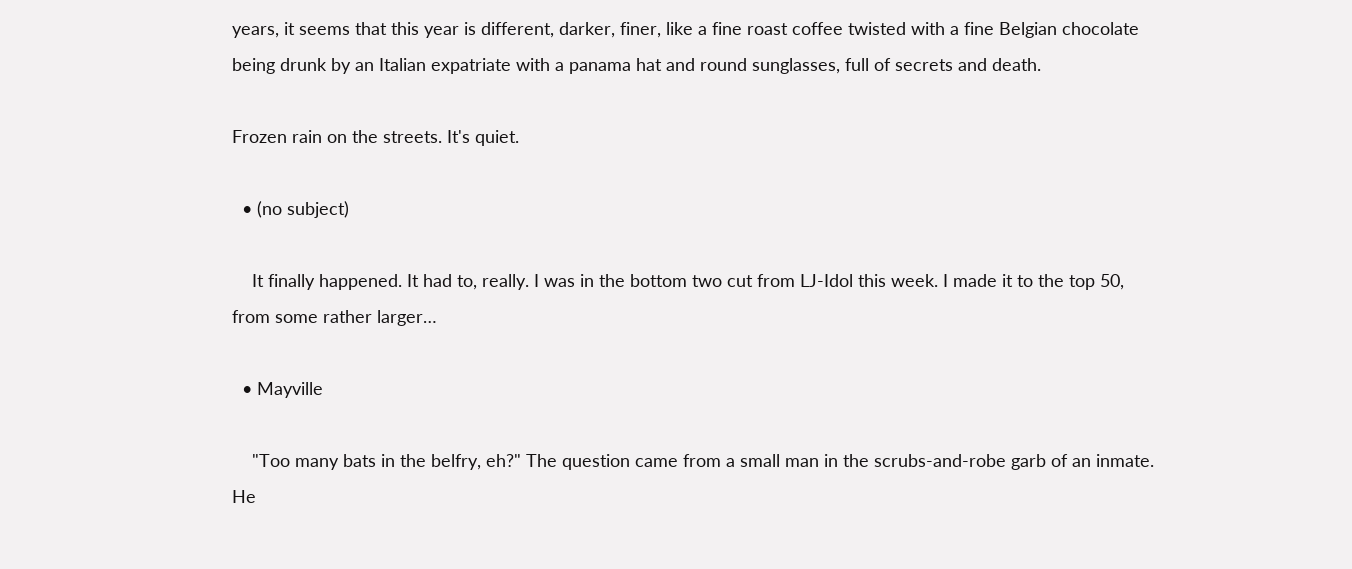years, it seems that this year is different, darker, finer, like a fine roast coffee twisted with a fine Belgian chocolate being drunk by an Italian expatriate with a panama hat and round sunglasses, full of secrets and death.

Frozen rain on the streets. It's quiet.

  • (no subject)

    It finally happened. It had to, really. I was in the bottom two cut from LJ-Idol this week. I made it to the top 50, from some rather larger…

  • Mayville

    "Too many bats in the belfry, eh?" The question came from a small man in the scrubs-and-robe garb of an inmate. He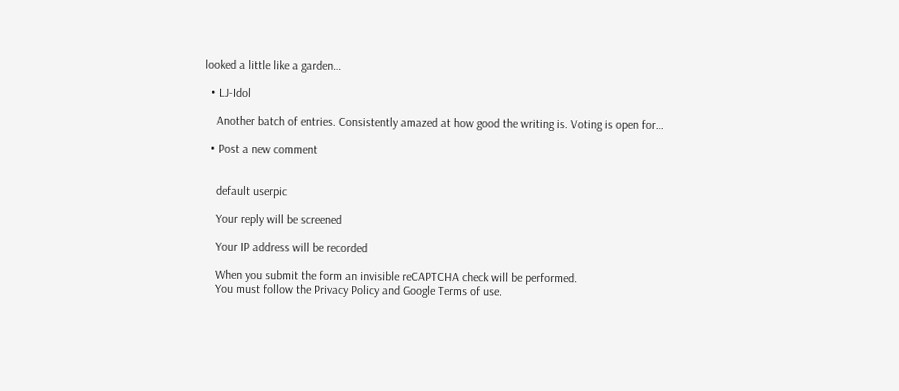looked a little like a garden…

  • LJ-Idol

    Another batch of entries. Consistently amazed at how good the writing is. Voting is open for…

  • Post a new comment


    default userpic

    Your reply will be screened

    Your IP address will be recorded

    When you submit the form an invisible reCAPTCHA check will be performed.
    You must follow the Privacy Policy and Google Terms of use.